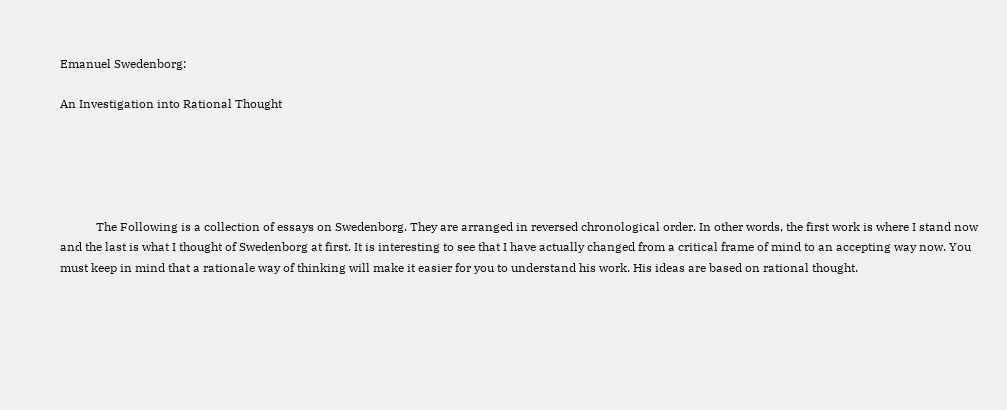Emanuel Swedenborg:

An Investigation into Rational Thought





            The Following is a collection of essays on Swedenborg. They are arranged in reversed chronological order. In other words, the first work is where I stand now and the last is what I thought of Swedenborg at first. It is interesting to see that I have actually changed from a critical frame of mind to an accepting way now. You must keep in mind that a rationale way of thinking will make it easier for you to understand his work. His ideas are based on rational thought.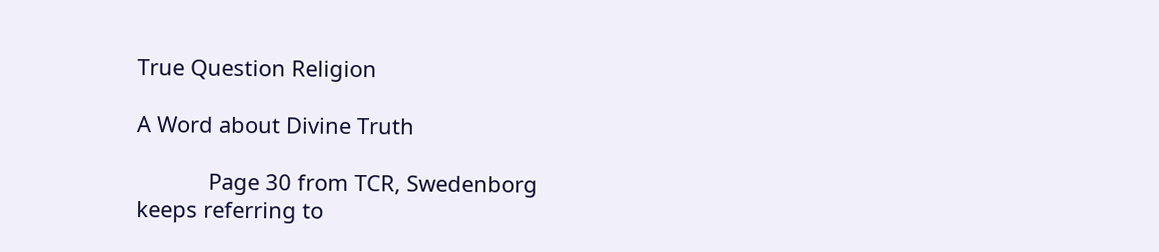True Question Religion

A Word about Divine Truth

            Page 30 from TCR, Swedenborg keeps referring to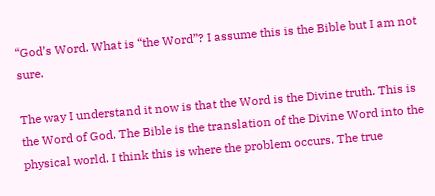“God’s Word. What is “the Word”? I assume this is the Bible but I am not sure.

The way I understand it now is that the Word is the Divine truth. This is the Word of God. The Bible is the translation of the Divine Word into the physical world. I think this is where the problem occurs. The true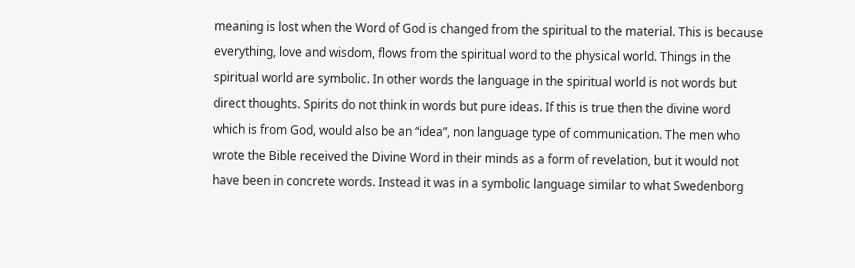meaning is lost when the Word of God is changed from the spiritual to the material. This is because everything, love and wisdom, flows from the spiritual word to the physical world. Things in the spiritual world are symbolic. In other words the language in the spiritual world is not words but direct thoughts. Spirits do not think in words but pure ideas. If this is true then the divine word which is from God, would also be an “idea”, non language type of communication. The men who wrote the Bible received the Divine Word in their minds as a form of revelation, but it would not have been in concrete words. Instead it was in a symbolic language similar to what Swedenborg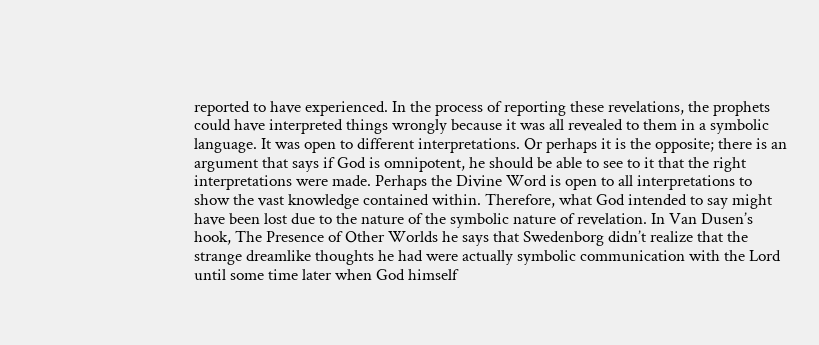reported to have experienced. In the process of reporting these revelations, the prophets could have interpreted things wrongly because it was all revealed to them in a symbolic language. It was open to different interpretations. Or perhaps it is the opposite; there is an argument that says if God is omnipotent, he should be able to see to it that the right interpretations were made. Perhaps the Divine Word is open to all interpretations to show the vast knowledge contained within. Therefore, what God intended to say might have been lost due to the nature of the symbolic nature of revelation. In Van Dusen’s hook, The Presence of Other Worlds he says that Swedenborg didn’t realize that the strange dreamlike thoughts he had were actually symbolic communication with the Lord until some time later when God himself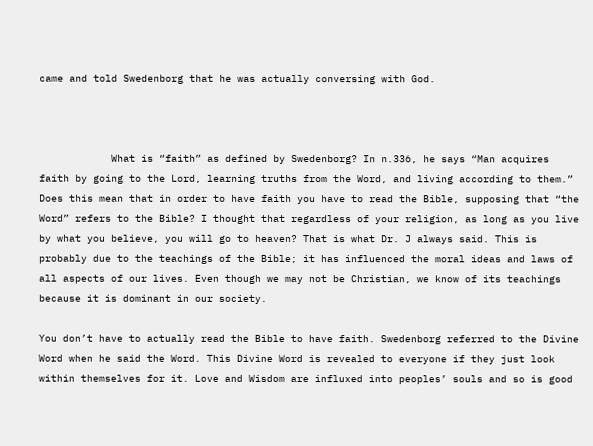came and told Swedenborg that he was actually conversing with God.



            What is “faith” as defined by Swedenborg? In n.336, he says “Man acquires faith by going to the Lord, learning truths from the Word, and living according to them.” Does this mean that in order to have faith you have to read the Bible, supposing that “the Word” refers to the Bible? I thought that regardless of your religion, as long as you live by what you believe, you will go to heaven? That is what Dr. J always said. This is probably due to the teachings of the Bible; it has influenced the moral ideas and laws of all aspects of our lives. Even though we may not be Christian, we know of its teachings because it is dominant in our society.

You don’t have to actually read the Bible to have faith. Swedenborg referred to the Divine Word when he said the Word. This Divine Word is revealed to everyone if they just look within themselves for it. Love and Wisdom are influxed into peoples’ souls and so is good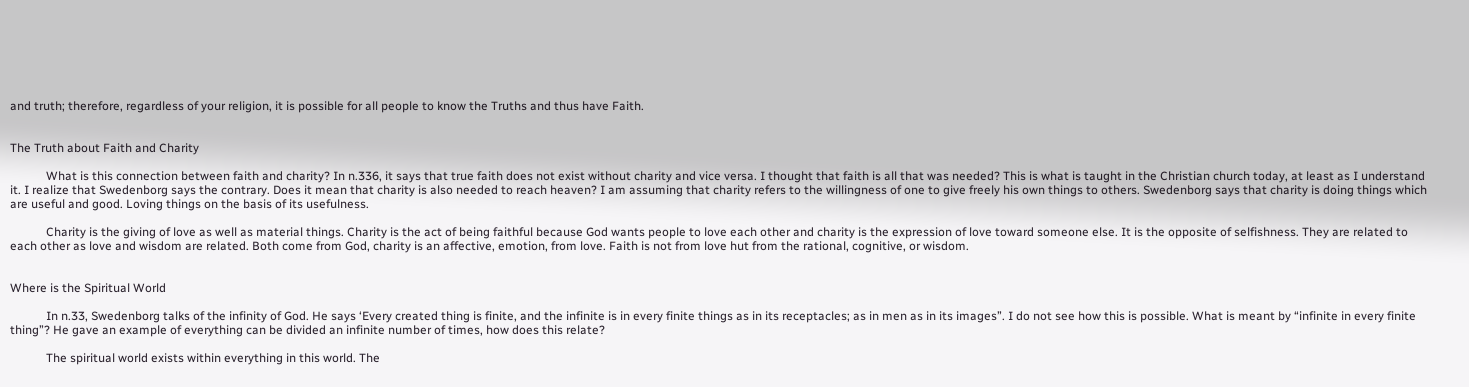and truth; therefore, regardless of your religion, it is possible for all people to know the Truths and thus have Faith.


The Truth about Faith and Charity

            What is this connection between faith and charity? In n.336, it says that true faith does not exist without charity and vice versa. I thought that faith is all that was needed? This is what is taught in the Christian church today, at least as I understand it. I realize that Swedenborg says the contrary. Does it mean that charity is also needed to reach heaven? I am assuming that charity refers to the willingness of one to give freely his own things to others. Swedenborg says that charity is doing things which are useful and good. Loving things on the basis of its usefulness.

            Charity is the giving of love as well as material things. Charity is the act of being faithful because God wants people to love each other and charity is the expression of love toward someone else. It is the opposite of selfishness. They are related to each other as love and wisdom are related. Both come from God, charity is an affective, emotion, from love. Faith is not from love hut from the rational, cognitive, or wisdom.


Where is the Spiritual World

            In n.33, Swedenborg talks of the infinity of God. He says ‘Every created thing is finite, and the infinite is in every finite things as in its receptacles; as in men as in its images”. I do not see how this is possible. What is meant by “infinite in every finite thing”? He gave an example of everything can be divided an infinite number of times, how does this relate?

            The spiritual world exists within everything in this world. The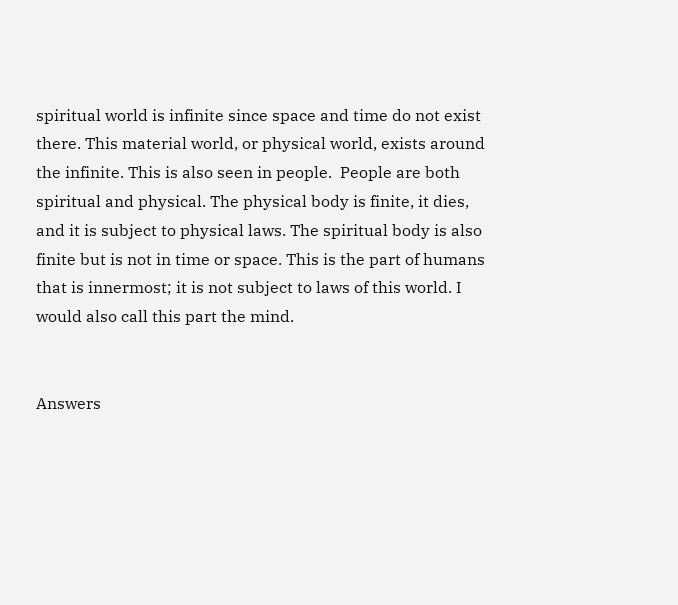spiritual world is infinite since space and time do not exist there. This material world, or physical world, exists around the infinite. This is also seen in people.  People are both spiritual and physical. The physical body is finite, it dies, and it is subject to physical laws. The spiritual body is also finite but is not in time or space. This is the part of humans that is innermost; it is not subject to laws of this world. I would also call this part the mind.


Answers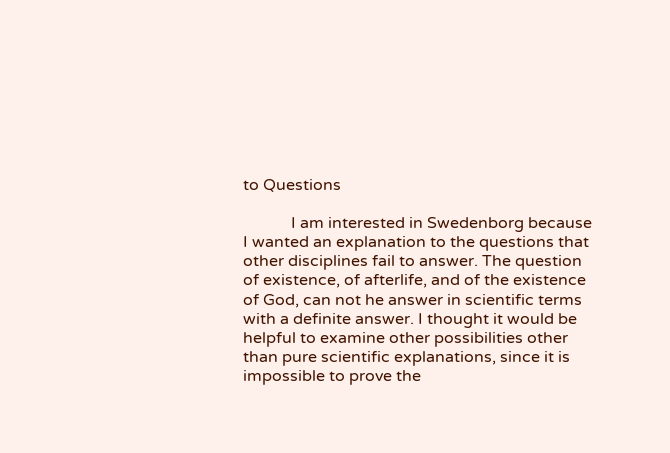to Questions

            I am interested in Swedenborg because I wanted an explanation to the questions that other disciplines fail to answer. The question of existence, of afterlife, and of the existence of God, can not he answer in scientific terms with a definite answer. I thought it would be helpful to examine other possibilities other than pure scientific explanations, since it is impossible to prove the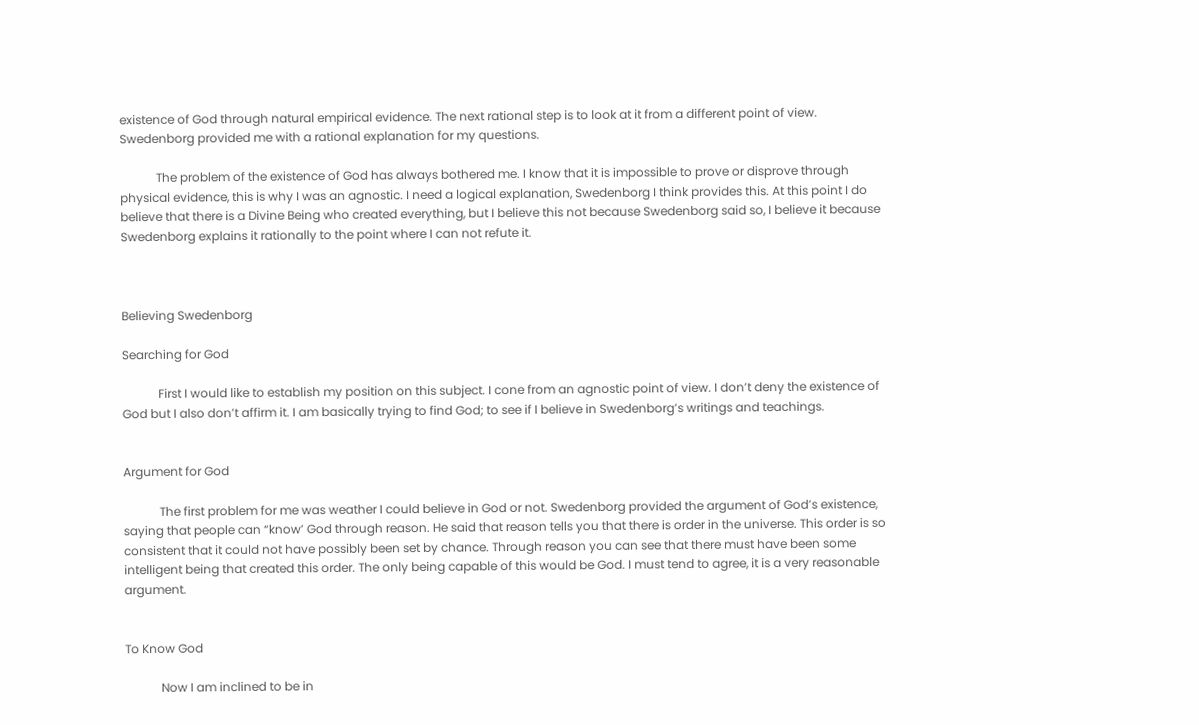existence of God through natural empirical evidence. The next rational step is to look at it from a different point of view. Swedenborg provided me with a rational explanation for my questions.

            The problem of the existence of God has always bothered me. I know that it is impossible to prove or disprove through physical evidence, this is why I was an agnostic. I need a logical explanation, Swedenborg I think provides this. At this point I do believe that there is a Divine Being who created everything, but I believe this not because Swedenborg said so, I believe it because Swedenborg explains it rationally to the point where I can not refute it.



Believing Swedenborg

Searching for God

            First I would like to establish my position on this subject. I cone from an agnostic point of view. I don’t deny the existence of God but I also don’t affirm it. I am basically trying to find God; to see if I believe in Swedenborg’s writings and teachings.


Argument for God

            The first problem for me was weather I could believe in God or not. Swedenborg provided the argument of God’s existence, saying that people can “know’ God through reason. He said that reason tells you that there is order in the universe. This order is so consistent that it could not have possibly been set by chance. Through reason you can see that there must have been some intelligent being that created this order. The only being capable of this would be God. I must tend to agree, it is a very reasonable argument.


To Know God

            Now I am inclined to be in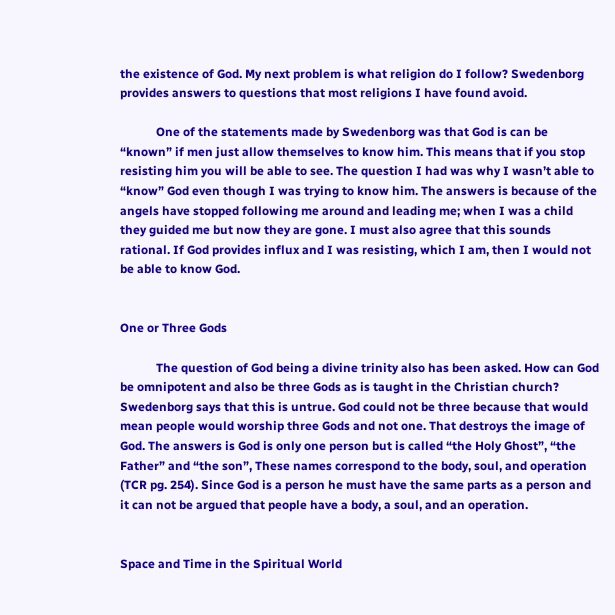the existence of God. My next problem is what religion do I follow? Swedenborg provides answers to questions that most religions I have found avoid.

            One of the statements made by Swedenborg was that God is can be “known” if men just allow themselves to know him. This means that if you stop resisting him you will be able to see. The question I had was why I wasn’t able to “know” God even though I was trying to know him. The answers is because of the angels have stopped following me around and leading me; when I was a child they guided me but now they are gone. I must also agree that this sounds rational. If God provides influx and I was resisting, which I am, then I would not be able to know God.


One or Three Gods

            The question of God being a divine trinity also has been asked. How can God be omnipotent and also be three Gods as is taught in the Christian church? Swedenborg says that this is untrue. God could not be three because that would mean people would worship three Gods and not one. That destroys the image of God. The answers is God is only one person but is called “the Holy Ghost”, “the Father” and “the son”, These names correspond to the body, soul, and operation (TCR pg. 254). Since God is a person he must have the same parts as a person and it can not be argued that people have a body, a soul, and an operation.


Space and Time in the Spiritual World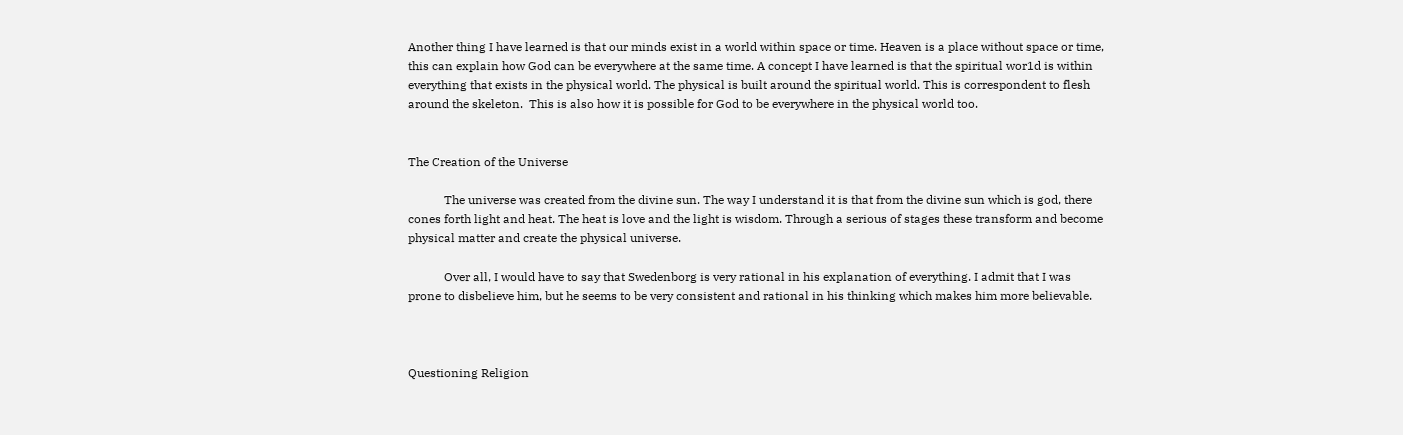Another thing I have learned is that our minds exist in a world within space or time. Heaven is a place without space or time, this can explain how God can be everywhere at the same time. A concept I have learned is that the spiritual wor1d is within everything that exists in the physical world. The physical is built around the spiritual world. This is correspondent to flesh around the skeleton.  This is also how it is possible for God to be everywhere in the physical world too.


The Creation of the Universe

            The universe was created from the divine sun. The way I understand it is that from the divine sun which is god, there cones forth light and heat. The heat is love and the light is wisdom. Through a serious of stages these transform and become physical matter and create the physical universe.

            Over all, I would have to say that Swedenborg is very rational in his explanation of everything. I admit that I was prone to disbelieve him, but he seems to be very consistent and rational in his thinking which makes him more believable.



Questioning Religion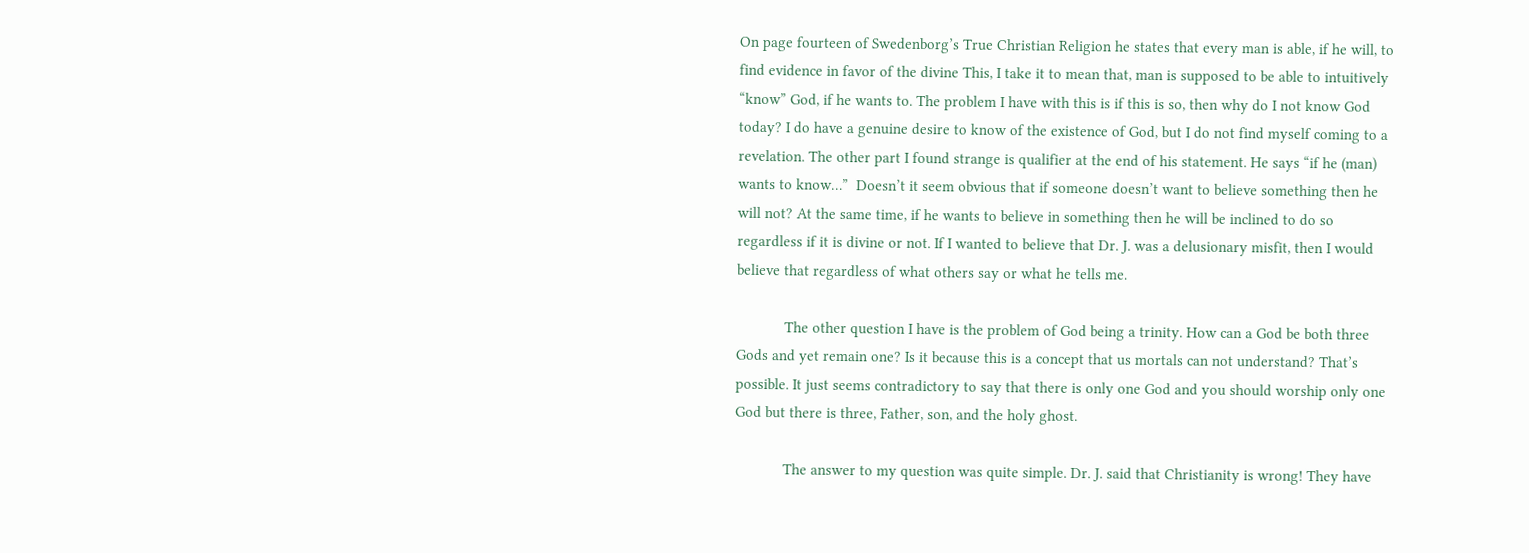On page fourteen of Swedenborg’s True Christian Religion he states that every man is able, if he will, to find evidence in favor of the divine This, I take it to mean that, man is supposed to be able to intuitively “know” God, if he wants to. The problem I have with this is if this is so, then why do I not know God today? I do have a genuine desire to know of the existence of God, but I do not find myself coming to a revelation. The other part I found strange is qualifier at the end of his statement. He says “if he (man) wants to know…”  Doesn’t it seem obvious that if someone doesn’t want to believe something then he will not? At the same time, if he wants to believe in something then he will be inclined to do so regardless if it is divine or not. If I wanted to believe that Dr. J. was a delusionary misfit, then I would believe that regardless of what others say or what he tells me.

            The other question I have is the problem of God being a trinity. How can a God be both three Gods and yet remain one? Is it because this is a concept that us mortals can not understand? That’s possible. It just seems contradictory to say that there is only one God and you should worship only one God but there is three, Father, son, and the holy ghost.

            The answer to my question was quite simple. Dr. J. said that Christianity is wrong! They have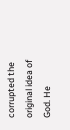corrupted the original idea of God. He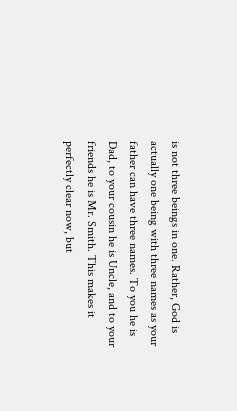is not three beings in one. Rather, God is actually one being with three names as your father can have three names. To you he is Dad, to your cousin he is Uncle, and to your friends he is Mr. Smith. This makes it perfectly clear now, but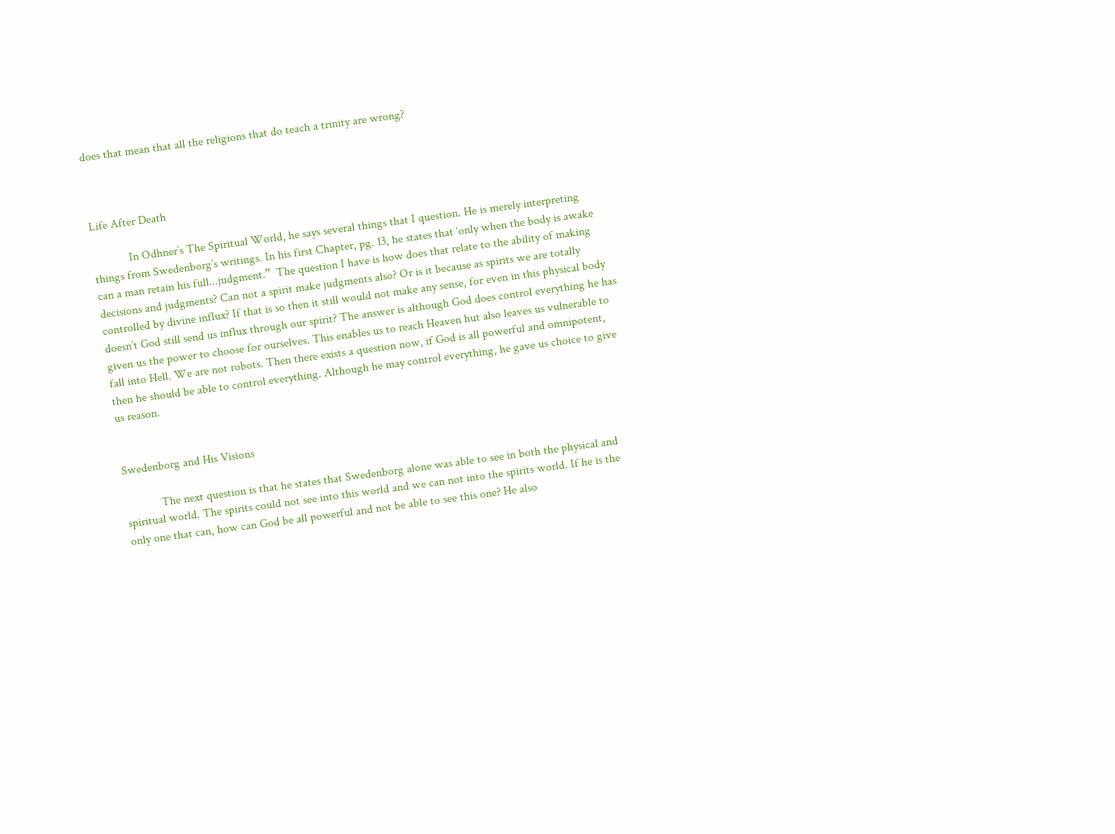does that mean that all the religions that do teach a trinity are wrong?



Life After Death

            In Odhner’s The Spiritual World, he says several things that I question. He is merely interpreting things from Swedenborg’s writings. In his first Chapter, pg. 13, he states that ‘only when the body is awake can a man retain his full...judgment.”  The question I have is how does that relate to the ability of making decisions and judgments? Can not a spirit make judgments also? Or is it because as spirits we are totally controlled by divine influx? If that is so then it still would not make any sense, for even in this physical body doesn’t God still send us influx through our spirit? The answer is although God does control everything he has given us the power to choose for ourselves. This enables us to reach Heaven hut also leaves us vulnerable to fall into Hell. We are not robots. Then there exists a question now, if God is all powerful and omnipotent, then he should be able to control everything. Although he may control everything, he gave us choice to give us reason.


Swedenborg and His Visions

            The next question is that he states that Swedenborg alone was able to see in both the physical and spiritual world. The spirits could not see into this world and we can not into the spirits world. If he is the only one that can, how can God be all powerful and not be able to see this one? He also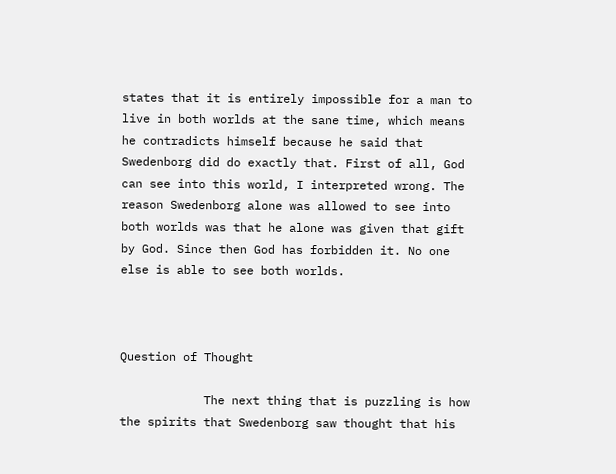states that it is entirely impossible for a man to live in both worlds at the sane time, which means he contradicts himself because he said that Swedenborg did do exactly that. First of all, God can see into this world, I interpreted wrong. The reason Swedenborg alone was allowed to see into both worlds was that he alone was given that gift by God. Since then God has forbidden it. No one else is able to see both worlds.



Question of Thought

            The next thing that is puzzling is how the spirits that Swedenborg saw thought that his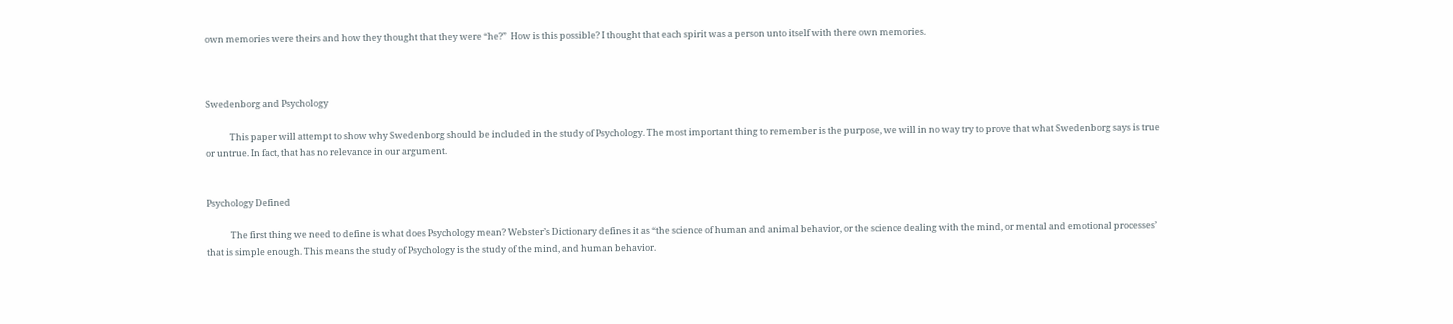own memories were theirs and how they thought that they were “he?”  How is this possible? I thought that each spirit was a person unto itself with there own memories.



Swedenborg and Psychology

            This paper will attempt to show why Swedenborg should be included in the study of Psychology. The most important thing to remember is the purpose, we will in no way try to prove that what Swedenborg says is true or untrue. In fact, that has no relevance in our argument.


Psychology Defined

            The first thing we need to define is what does Psychology mean? Webster’s Dictionary defines it as “the science of human and animal behavior, or the science dealing with the mind, or mental and emotional processes’ that is simple enough. This means the study of Psychology is the study of the mind, and human behavior.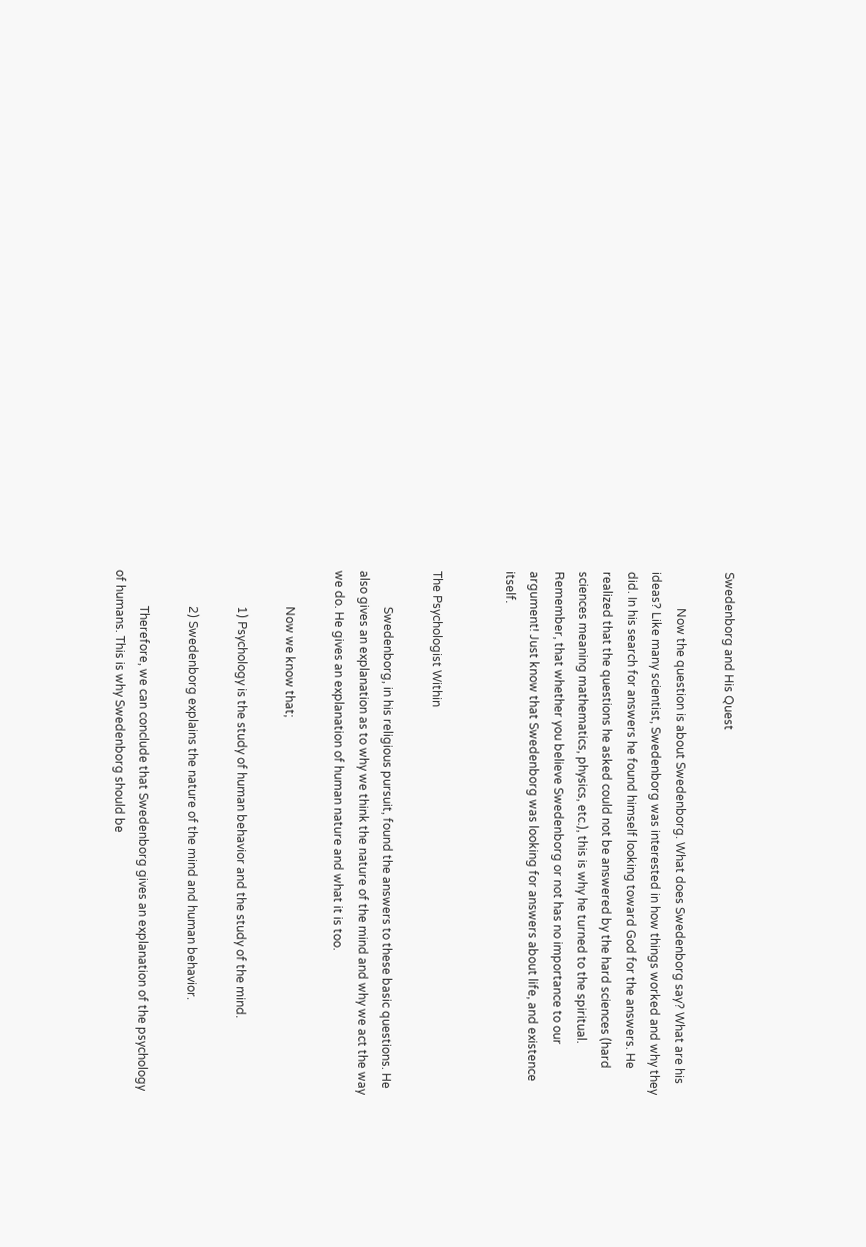Swedenborg and His Quest

            Now the question is about Swedenborg. What does Swedenborg say? What are his ideas? Like many scientist, Swedenborg was interested in how things worked and why they did. In his search for answers he found himself looking toward God for the answers. He realized that the questions he asked could not be answered by the hard sciences (hard sciences meaning mathematics, physics, etc.), this is why he turned to the spiritual. Remember, that whether you believe Swedenborg or not has no importance to our argument! Just know that Swedenborg was looking for answers about life, and existence itself.


The Psychologist Within

            Swedenborg, in his religious pursuit, found the answers to these basic questions. He also gives an explanation as to why we think the nature of the mind and why we act the way we do. He gives an explanation of human nature and what it is too.

            Now we know that;

            1) Psychology is the study of human behavior and the study of the mind.

            2) Swedenborg explains the nature of the mind and human behavior.

            Therefore, we can conclude that Swedenborg gives an explanation of the psychology of humans. This is why Swedenborg should be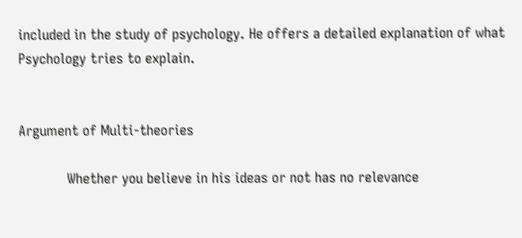included in the study of psychology. He offers a detailed explanation of what Psychology tries to explain.


Argument of Multi-theories

            Whether you believe in his ideas or not has no relevance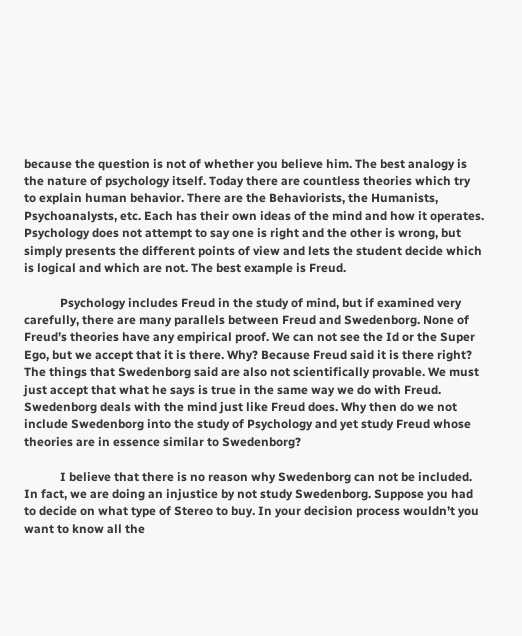because the question is not of whether you believe him. The best analogy is the nature of psychology itself. Today there are countless theories which try to explain human behavior. There are the Behaviorists, the Humanists, Psychoanalysts, etc. Each has their own ideas of the mind and how it operates. Psychology does not attempt to say one is right and the other is wrong, but simply presents the different points of view and lets the student decide which is logical and which are not. The best example is Freud.

            Psychology includes Freud in the study of mind, but if examined very carefully, there are many parallels between Freud and Swedenborg. None of Freud’s theories have any empirical proof. We can not see the Id or the Super Ego, but we accept that it is there. Why? Because Freud said it is there right? The things that Swedenborg said are also not scientifically provable. We must just accept that what he says is true in the same way we do with Freud. Swedenborg deals with the mind just like Freud does. Why then do we not include Swedenborg into the study of Psychology and yet study Freud whose theories are in essence similar to Swedenborg?

            I believe that there is no reason why Swedenborg can not be included. In fact, we are doing an injustice by not study Swedenborg. Suppose you had to decide on what type of Stereo to buy. In your decision process wouldn’t you want to know all the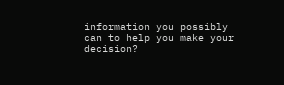information you possibly can to help you make your decision?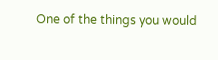One of the things you would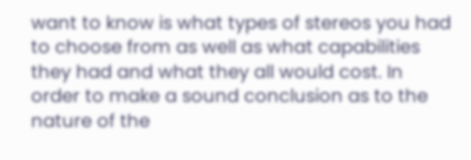want to know is what types of stereos you had to choose from as well as what capabilities they had and what they all would cost. In order to make a sound conclusion as to the nature of the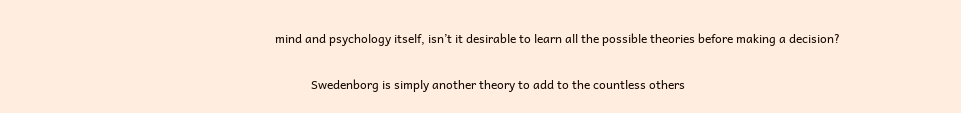mind and psychology itself, isn’t it desirable to learn all the possible theories before making a decision?

            Swedenborg is simply another theory to add to the countless others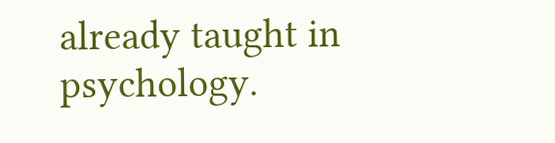already taught in psychology.